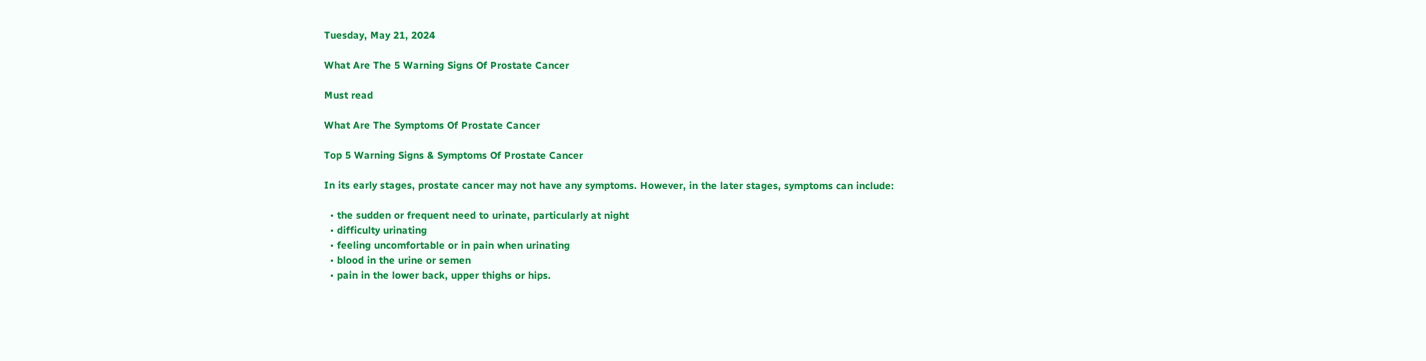Tuesday, May 21, 2024

What Are The 5 Warning Signs Of Prostate Cancer

Must read

What Are The Symptoms Of Prostate Cancer

Top 5 Warning Signs & Symptoms Of Prostate Cancer

In its early stages, prostate cancer may not have any symptoms. However, in the later stages, symptoms can include:

  • the sudden or frequent need to urinate, particularly at night
  • difficulty urinating
  • feeling uncomfortable or in pain when urinating
  • blood in the urine or semen
  • pain in the lower back, upper thighs or hips.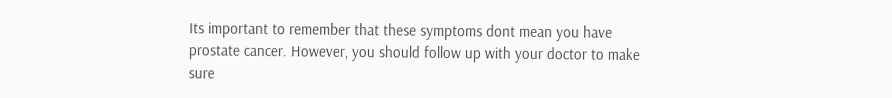Its important to remember that these symptoms dont mean you have prostate cancer. However, you should follow up with your doctor to make sure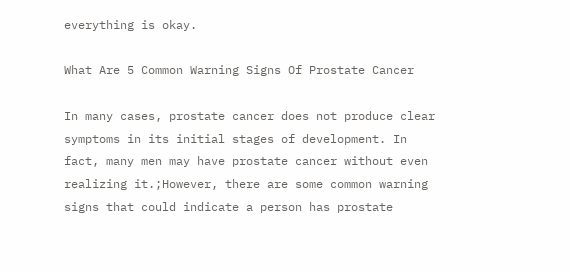everything is okay.

What Are 5 Common Warning Signs Of Prostate Cancer

In many cases, prostate cancer does not produce clear symptoms in its initial stages of development. In fact, many men may have prostate cancer without even realizing it.;However, there are some common warning signs that could indicate a person has prostate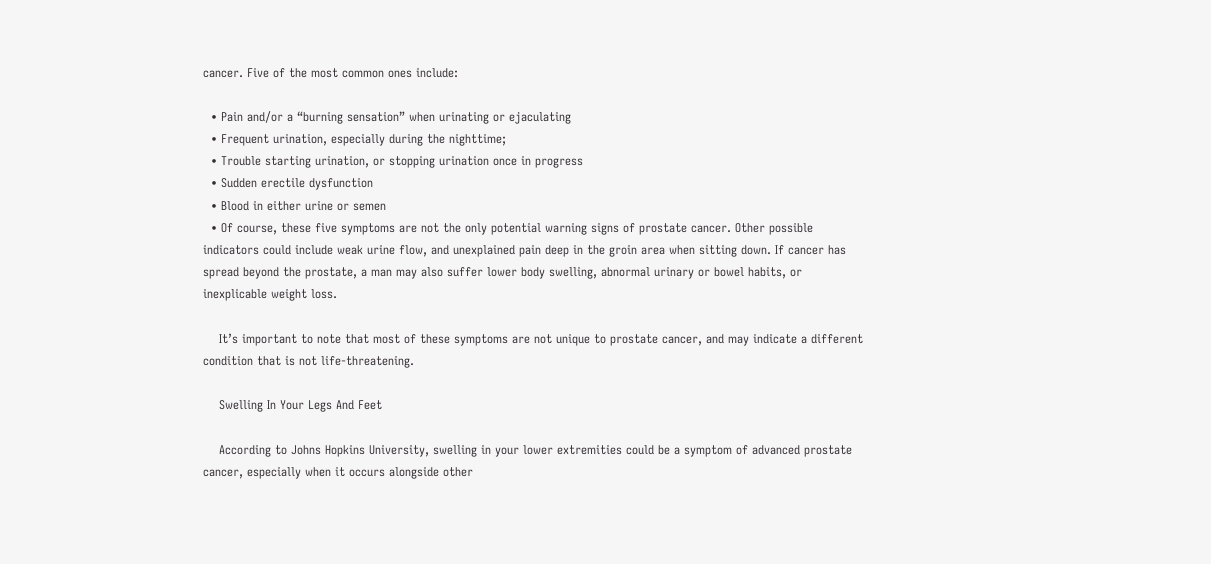cancer. Five of the most common ones include:

  • Pain and/or a “burning sensation” when urinating or ejaculating
  • Frequent urination, especially during the nighttime;
  • Trouble starting urination, or stopping urination once in progress
  • Sudden erectile dysfunction
  • Blood in either urine or semen
  • Of course, these five symptoms are not the only potential warning signs of prostate cancer. Other possible indicators could include weak urine flow, and unexplained pain deep in the groin area when sitting down. If cancer has spread beyond the prostate, a man may also suffer lower body swelling, abnormal urinary or bowel habits, or inexplicable weight loss.

    It’s important to note that most of these symptoms are not unique to prostate cancer, and may indicate a different condition that is not life-threatening.

    Swelling In Your Legs And Feet

    According to Johns Hopkins University, swelling in your lower extremities could be a symptom of advanced prostate cancer, especially when it occurs alongside other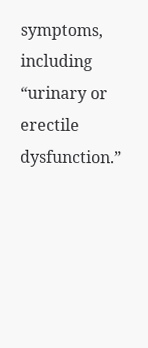symptoms, including “urinary or erectile dysfunction.”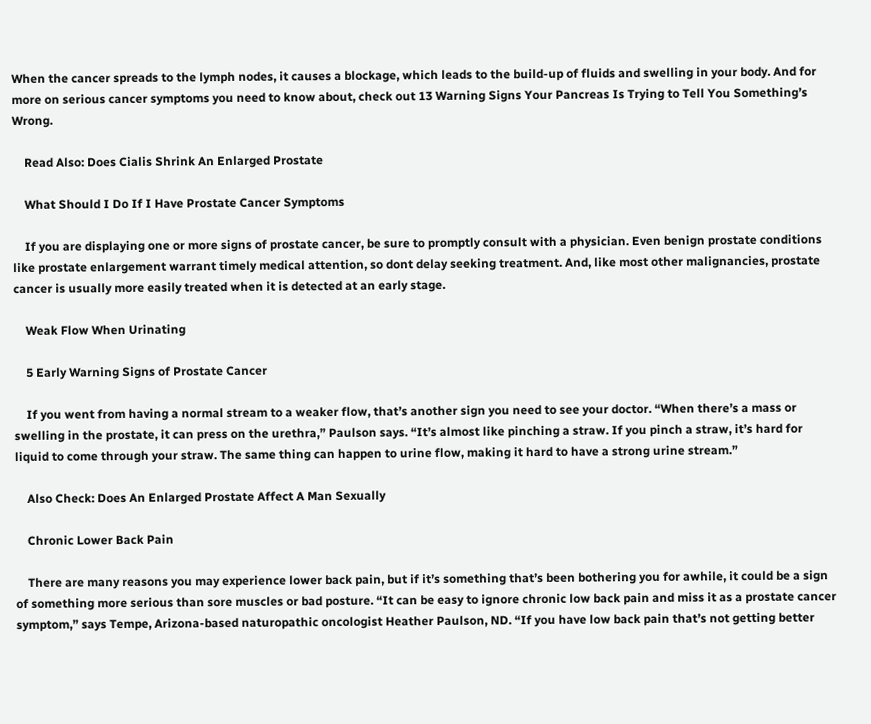When the cancer spreads to the lymph nodes, it causes a blockage, which leads to the build-up of fluids and swelling in your body. And for more on serious cancer symptoms you need to know about, check out 13 Warning Signs Your Pancreas Is Trying to Tell You Something’s Wrong.

    Read Also: Does Cialis Shrink An Enlarged Prostate

    What Should I Do If I Have Prostate Cancer Symptoms

    If you are displaying one or more signs of prostate cancer, be sure to promptly consult with a physician. Even benign prostate conditions like prostate enlargement warrant timely medical attention, so dont delay seeking treatment. And, like most other malignancies, prostate cancer is usually more easily treated when it is detected at an early stage.

    Weak Flow When Urinating

    5 Early Warning Signs of Prostate Cancer

    If you went from having a normal stream to a weaker flow, that’s another sign you need to see your doctor. “When there’s a mass or swelling in the prostate, it can press on the urethra,” Paulson says. “It’s almost like pinching a straw. If you pinch a straw, it’s hard for liquid to come through your straw. The same thing can happen to urine flow, making it hard to have a strong urine stream.”

    Also Check: Does An Enlarged Prostate Affect A Man Sexually

    Chronic Lower Back Pain

    There are many reasons you may experience lower back pain, but if it’s something that’s been bothering you for awhile, it could be a sign of something more serious than sore muscles or bad posture. “It can be easy to ignore chronic low back pain and miss it as a prostate cancer symptom,” says Tempe, Arizona-based naturopathic oncologist Heather Paulson, ND. “If you have low back pain that’s not getting better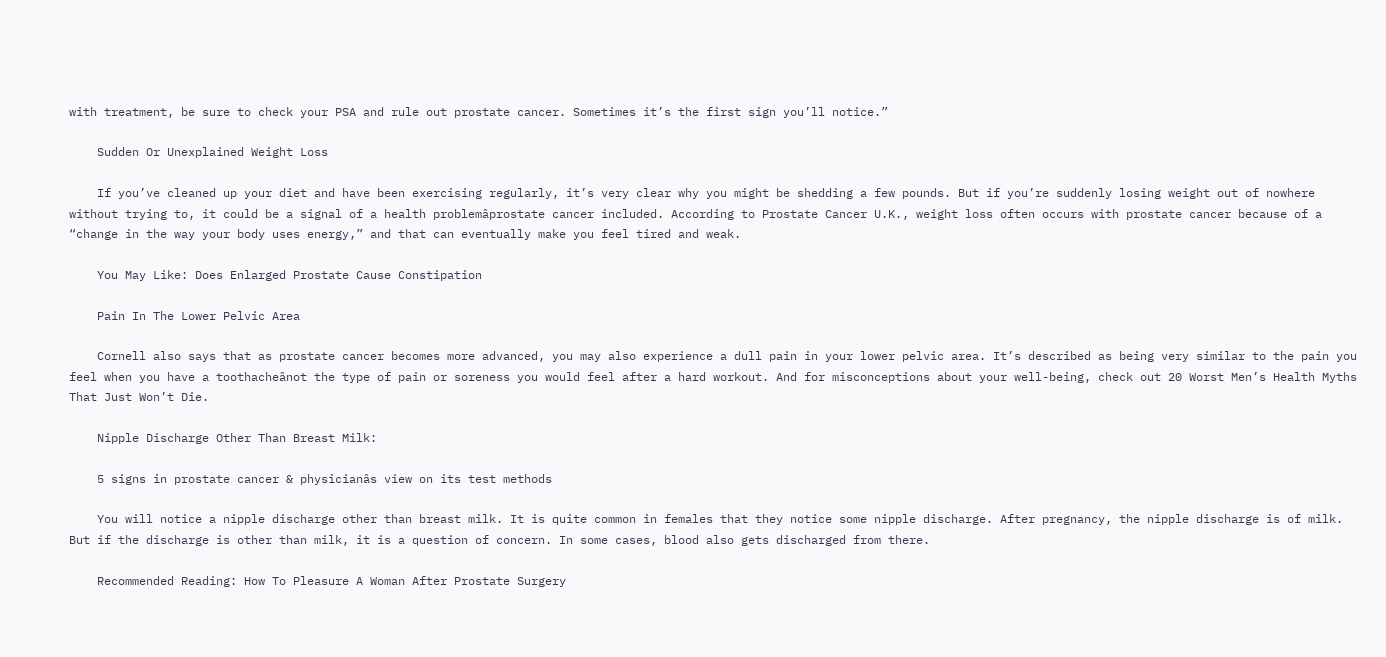with treatment, be sure to check your PSA and rule out prostate cancer. Sometimes it’s the first sign you’ll notice.”

    Sudden Or Unexplained Weight Loss

    If you’ve cleaned up your diet and have been exercising regularly, it’s very clear why you might be shedding a few pounds. But if you’re suddenly losing weight out of nowhere without trying to, it could be a signal of a health problemâprostate cancer included. According to Prostate Cancer U.K., weight loss often occurs with prostate cancer because of a “change in the way your body uses energy,” and that can eventually make you feel tired and weak.

    You May Like: Does Enlarged Prostate Cause Constipation

    Pain In The Lower Pelvic Area

    Cornell also says that as prostate cancer becomes more advanced, you may also experience a dull pain in your lower pelvic area. It’s described as being very similar to the pain you feel when you have a toothacheânot the type of pain or soreness you would feel after a hard workout. And for misconceptions about your well-being, check out 20 Worst Men’s Health Myths That Just Won’t Die.

    Nipple Discharge Other Than Breast Milk:

    5 signs in prostate cancer & physicianâs view on its test methods

    You will notice a nipple discharge other than breast milk. It is quite common in females that they notice some nipple discharge. After pregnancy, the nipple discharge is of milk. But if the discharge is other than milk, it is a question of concern. In some cases, blood also gets discharged from there.

    Recommended Reading: How To Pleasure A Woman After Prostate Surgery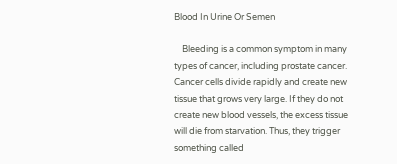Blood In Urine Or Semen

    Bleeding is a common symptom in many types of cancer, including prostate cancer. Cancer cells divide rapidly and create new tissue that grows very large. If they do not create new blood vessels, the excess tissue will die from starvation. Thus, they trigger something called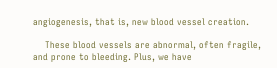angiogenesis, that is, new blood vessel creation.

    These blood vessels are abnormal, often fragile, and prone to bleeding. Plus, we have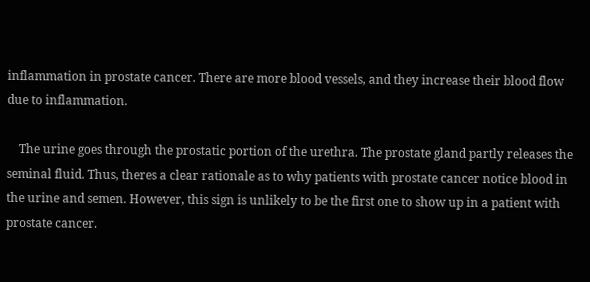inflammation in prostate cancer. There are more blood vessels, and they increase their blood flow due to inflammation.

    The urine goes through the prostatic portion of the urethra. The prostate gland partly releases the seminal fluid. Thus, theres a clear rationale as to why patients with prostate cancer notice blood in the urine and semen. However, this sign is unlikely to be the first one to show up in a patient with prostate cancer.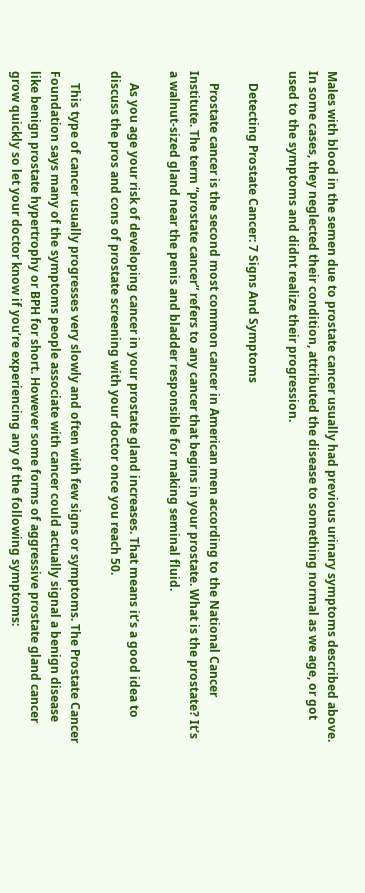Males with blood in the semen due to prostate cancer usually had previous urinary symptoms described above. In some cases, they neglected their condition, attributed the disease to something normal as we age, or got used to the symptoms and didnt realize their progression.

    Detecting Prostate Cancer: 7 Signs And Symptoms

    Prostate cancer is the second most common cancer in American men according to the National Cancer Institute. The term “prostate cancer” refers to any cancer that begins in your prostate. What is the prostate? It’s a walnut-sized gland near the penis and bladder responsible for making seminal fluid.

    As you age your risk of developing cancer in your prostate gland increases. That means it’s a good idea to discuss the pros and cons of prostate screening with your doctor once you reach 50.

    This type of cancer usually progresses very slowly and often with few signs or symptoms. The Prostate Cancer Foundation says many of the symptoms people associate with cancer could actually signal a benign disease like benign prostate hypertrophy or BPH for short. However some forms of aggressive prostate gland cancer grow quickly so let your doctor know if you’re experiencing any of the following symptoms: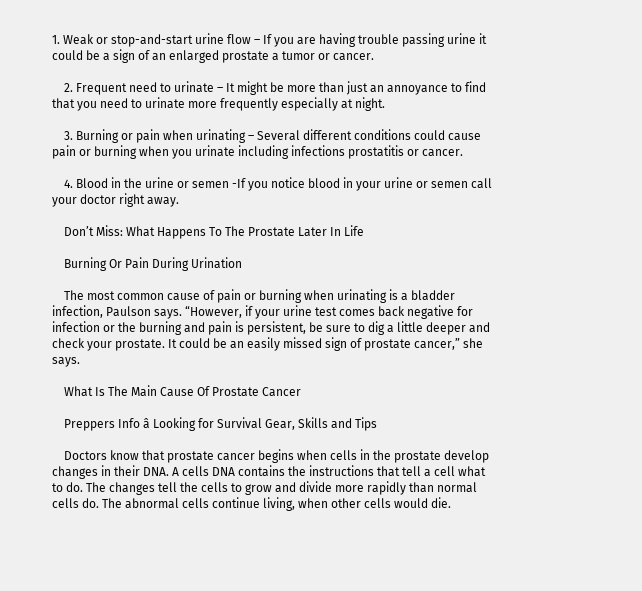1. Weak or stop-and-start urine flow – If you are having trouble passing urine it could be a sign of an enlarged prostate a tumor or cancer.

    2. Frequent need to urinate – It might be more than just an annoyance to find that you need to urinate more frequently especially at night.

    3. Burning or pain when urinating – Several different conditions could cause pain or burning when you urinate including infections prostatitis or cancer.

    4. Blood in the urine or semen -If you notice blood in your urine or semen call your doctor right away.

    Don’t Miss: What Happens To The Prostate Later In Life

    Burning Or Pain During Urination

    The most common cause of pain or burning when urinating is a bladder infection, Paulson says. “However, if your urine test comes back negative for infection or the burning and pain is persistent, be sure to dig a little deeper and check your prostate. It could be an easily missed sign of prostate cancer,” she says.

    What Is The Main Cause Of Prostate Cancer

    Preppers Info â Looking for Survival Gear, Skills and Tips

    Doctors know that prostate cancer begins when cells in the prostate develop changes in their DNA. A cells DNA contains the instructions that tell a cell what to do. The changes tell the cells to grow and divide more rapidly than normal cells do. The abnormal cells continue living, when other cells would die.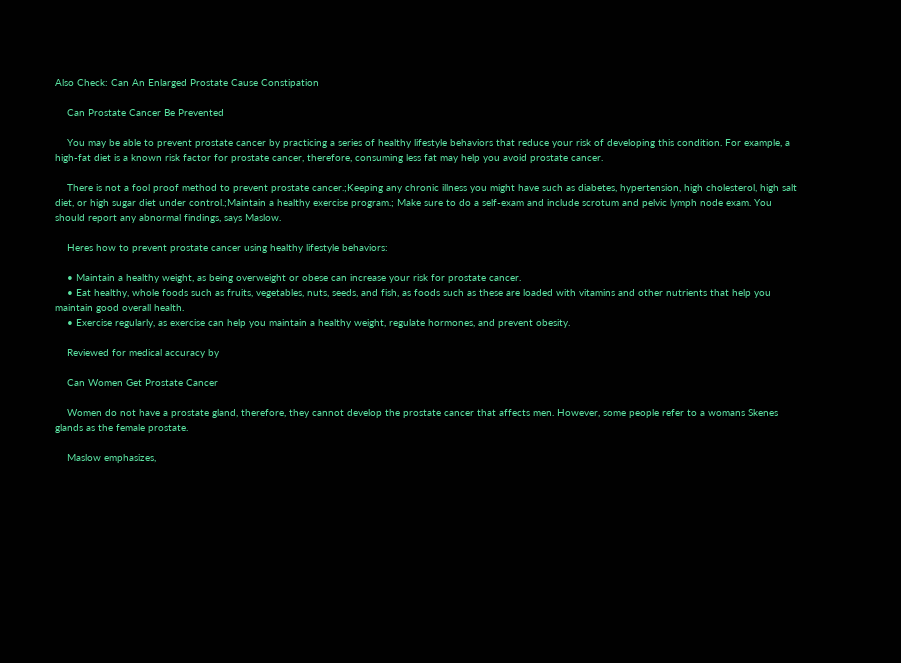Also Check: Can An Enlarged Prostate Cause Constipation

    Can Prostate Cancer Be Prevented

    You may be able to prevent prostate cancer by practicing a series of healthy lifestyle behaviors that reduce your risk of developing this condition. For example, a high-fat diet is a known risk factor for prostate cancer, therefore, consuming less fat may help you avoid prostate cancer.

    There is not a fool proof method to prevent prostate cancer.;Keeping any chronic illness you might have such as diabetes, hypertension, high cholesterol, high salt diet, or high sugar diet under control.;Maintain a healthy exercise program.; Make sure to do a self-exam and include scrotum and pelvic lymph node exam. You should report any abnormal findings, says Maslow.

    Heres how to prevent prostate cancer using healthy lifestyle behaviors:

    • Maintain a healthy weight, as being overweight or obese can increase your risk for prostate cancer.
    • Eat healthy, whole foods such as fruits, vegetables, nuts, seeds, and fish, as foods such as these are loaded with vitamins and other nutrients that help you maintain good overall health.
    • Exercise regularly, as exercise can help you maintain a healthy weight, regulate hormones, and prevent obesity.

    Reviewed for medical accuracy by

    Can Women Get Prostate Cancer

    Women do not have a prostate gland, therefore, they cannot develop the prostate cancer that affects men. However, some people refer to a womans Skenes glands as the female prostate.

    Maslow emphasizes,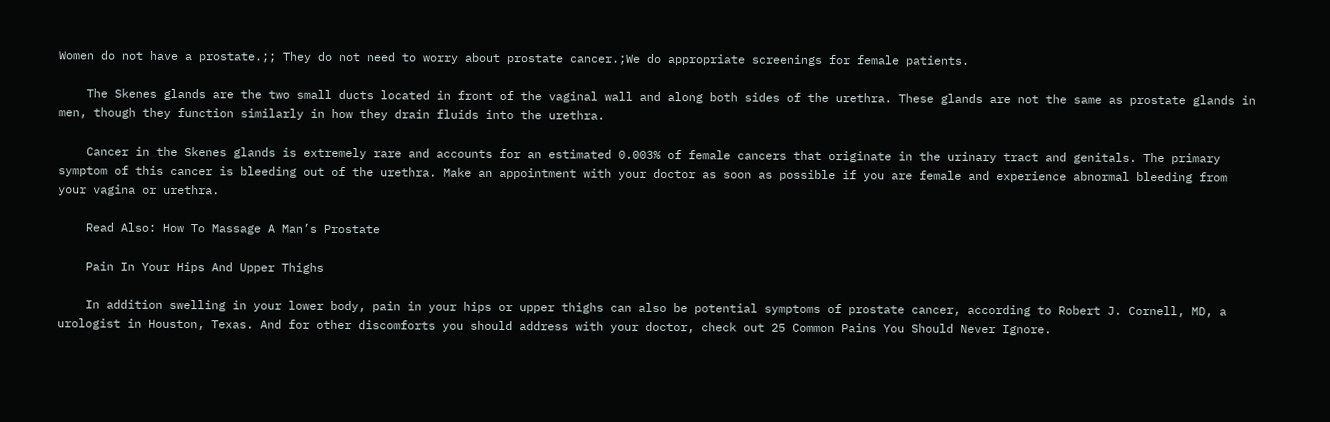Women do not have a prostate.;; They do not need to worry about prostate cancer.;We do appropriate screenings for female patients.

    The Skenes glands are the two small ducts located in front of the vaginal wall and along both sides of the urethra. These glands are not the same as prostate glands in men, though they function similarly in how they drain fluids into the urethra.

    Cancer in the Skenes glands is extremely rare and accounts for an estimated 0.003% of female cancers that originate in the urinary tract and genitals. The primary symptom of this cancer is bleeding out of the urethra. Make an appointment with your doctor as soon as possible if you are female and experience abnormal bleeding from your vagina or urethra.

    Read Also: How To Massage A Man’s Prostate

    Pain In Your Hips And Upper Thighs

    In addition swelling in your lower body, pain in your hips or upper thighs can also be potential symptoms of prostate cancer, according to Robert J. Cornell, MD, a urologist in Houston, Texas. And for other discomforts you should address with your doctor, check out 25 Common Pains You Should Never Ignore.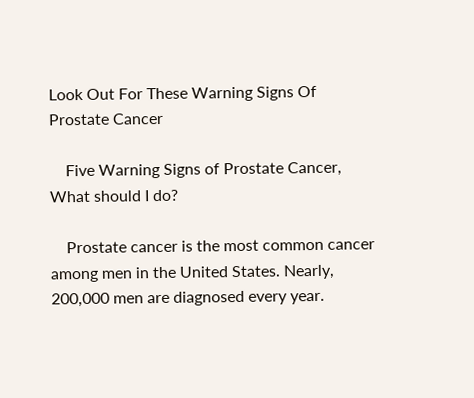Look Out For These Warning Signs Of Prostate Cancer

    Five Warning Signs of Prostate Cancer, What should I do?

    Prostate cancer is the most common cancer among men in the United States. Nearly, 200,000 men are diagnosed every year.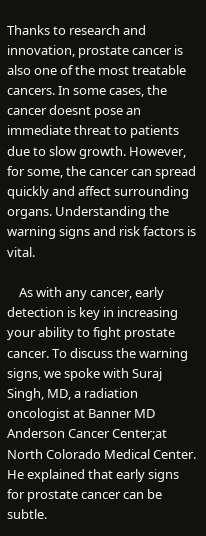Thanks to research and innovation, prostate cancer is also one of the most treatable cancers. In some cases, the cancer doesnt pose an immediate threat to patients due to slow growth. However, for some, the cancer can spread quickly and affect surrounding organs. Understanding the warning signs and risk factors is vital.

    As with any cancer, early detection is key in increasing your ability to fight prostate cancer. To discuss the warning signs, we spoke with Suraj Singh, MD, a radiation oncologist at Banner MD Anderson Cancer Center;at North Colorado Medical Center. He explained that early signs for prostate cancer can be subtle.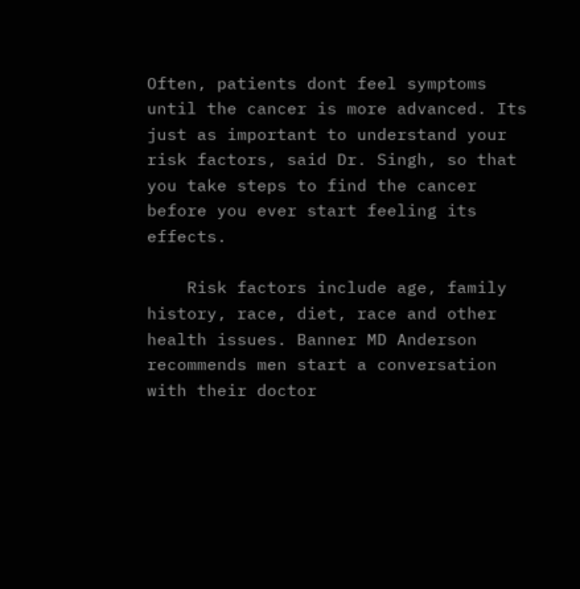Often, patients dont feel symptoms until the cancer is more advanced. Its just as important to understand your risk factors, said Dr. Singh, so that you take steps to find the cancer before you ever start feeling its effects.

    Risk factors include age, family history, race, diet, race and other health issues. Banner MD Anderson recommends men start a conversation with their doctor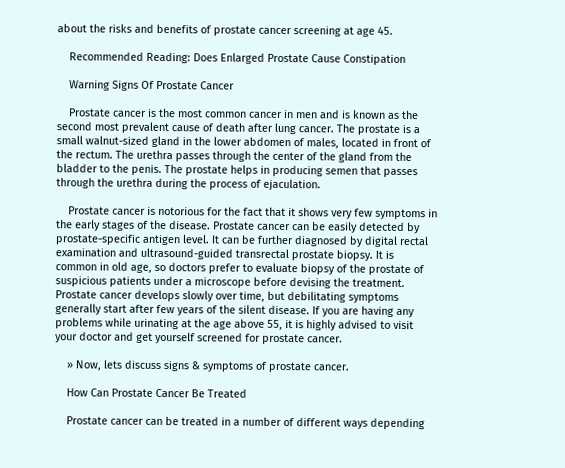about the risks and benefits of prostate cancer screening at age 45.

    Recommended Reading: Does Enlarged Prostate Cause Constipation

    Warning Signs Of Prostate Cancer

    Prostate cancer is the most common cancer in men and is known as the second most prevalent cause of death after lung cancer. The prostate is a small walnut-sized gland in the lower abdomen of males, located in front of the rectum. The urethra passes through the center of the gland from the bladder to the penis. The prostate helps in producing semen that passes through the urethra during the process of ejaculation.

    Prostate cancer is notorious for the fact that it shows very few symptoms in the early stages of the disease. Prostate cancer can be easily detected by prostate-specific antigen level. It can be further diagnosed by digital rectal examination and ultrasound-guided transrectal prostate biopsy. It is common in old age, so doctors prefer to evaluate biopsy of the prostate of suspicious patients under a microscope before devising the treatment. Prostate cancer develops slowly over time, but debilitating symptoms generally start after few years of the silent disease. If you are having any problems while urinating at the age above 55, it is highly advised to visit your doctor and get yourself screened for prostate cancer.

    » Now, lets discuss signs & symptoms of prostate cancer.

    How Can Prostate Cancer Be Treated

    Prostate cancer can be treated in a number of different ways depending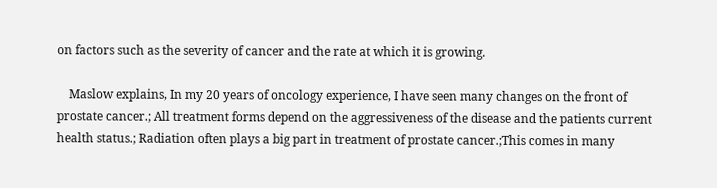on factors such as the severity of cancer and the rate at which it is growing.

    Maslow explains, In my 20 years of oncology experience, I have seen many changes on the front of prostate cancer.; All treatment forms depend on the aggressiveness of the disease and the patients current health status.; Radiation often plays a big part in treatment of prostate cancer.;This comes in many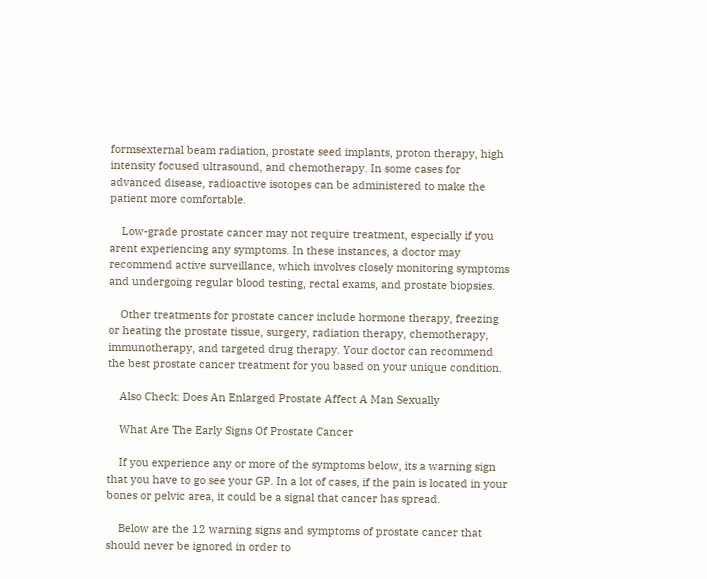formsexternal beam radiation, prostate seed implants, proton therapy, high intensity focused ultrasound, and chemotherapy. In some cases for advanced disease, radioactive isotopes can be administered to make the patient more comfortable.

    Low-grade prostate cancer may not require treatment, especially if you arent experiencing any symptoms. In these instances, a doctor may recommend active surveillance, which involves closely monitoring symptoms and undergoing regular blood testing, rectal exams, and prostate biopsies.

    Other treatments for prostate cancer include hormone therapy, freezing or heating the prostate tissue, surgery, radiation therapy, chemotherapy, immunotherapy, and targeted drug therapy. Your doctor can recommend the best prostate cancer treatment for you based on your unique condition.

    Also Check: Does An Enlarged Prostate Affect A Man Sexually

    What Are The Early Signs Of Prostate Cancer

    If you experience any or more of the symptoms below, its a warning sign that you have to go see your GP. In a lot of cases, if the pain is located in your bones or pelvic area, it could be a signal that cancer has spread.

    Below are the 12 warning signs and symptoms of prostate cancer that should never be ignored in order to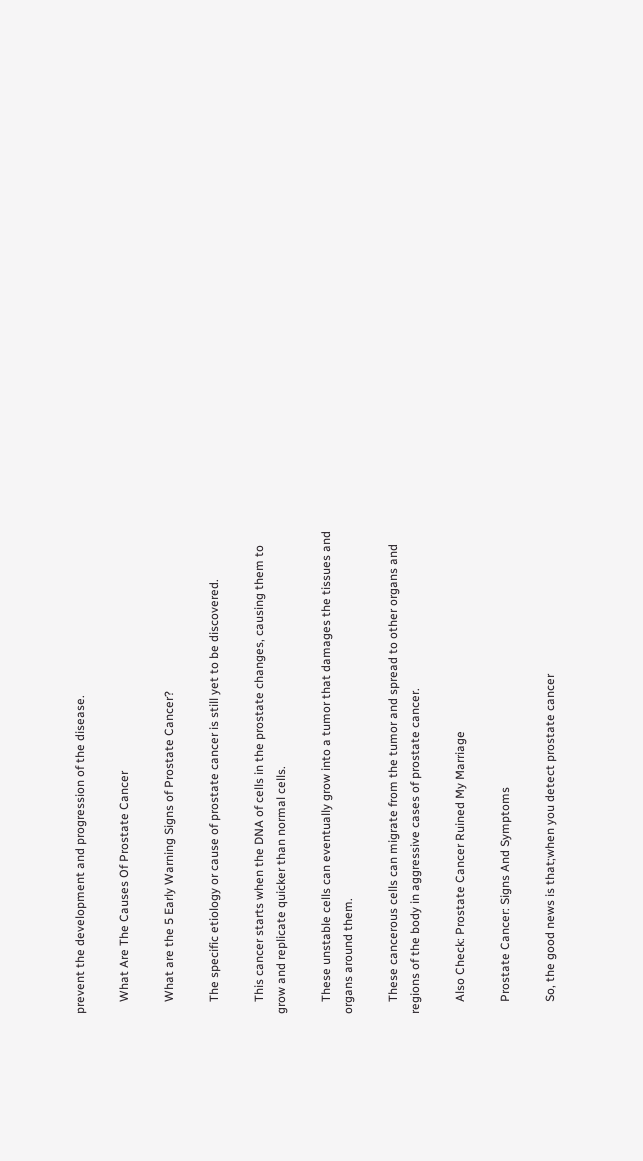prevent the development and progression of the disease.

    What Are The Causes Of Prostate Cancer

    What are the 5 Early Warning Signs of Prostate Cancer?

    The specific etiology or cause of prostate cancer is still yet to be discovered.

    This cancer starts when the DNA of cells in the prostate changes, causing them to grow and replicate quicker than normal cells.

    These unstable cells can eventually grow into a tumor that damages the tissues and organs around them.

    These cancerous cells can migrate from the tumor and spread to other organs and regions of the body in aggressive cases of prostate cancer.

    Also Check: Prostate Cancer Ruined My Marriage

    Prostate Cancer: Signs And Symptoms

    So, the good news is that;when you detect prostate cancer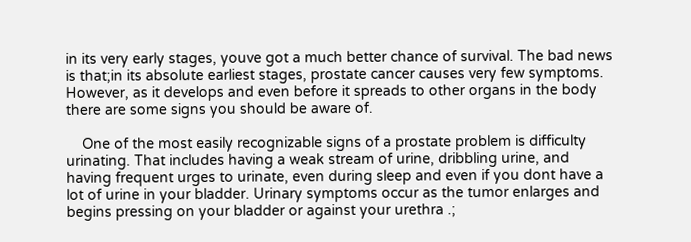in its very early stages, youve got a much better chance of survival. The bad news is that;in its absolute earliest stages, prostate cancer causes very few symptoms. However, as it develops and even before it spreads to other organs in the body there are some signs you should be aware of.

    One of the most easily recognizable signs of a prostate problem is difficulty urinating. That includes having a weak stream of urine, dribbling urine, and having frequent urges to urinate, even during sleep and even if you dont have a lot of urine in your bladder. Urinary symptoms occur as the tumor enlarges and begins pressing on your bladder or against your urethra .;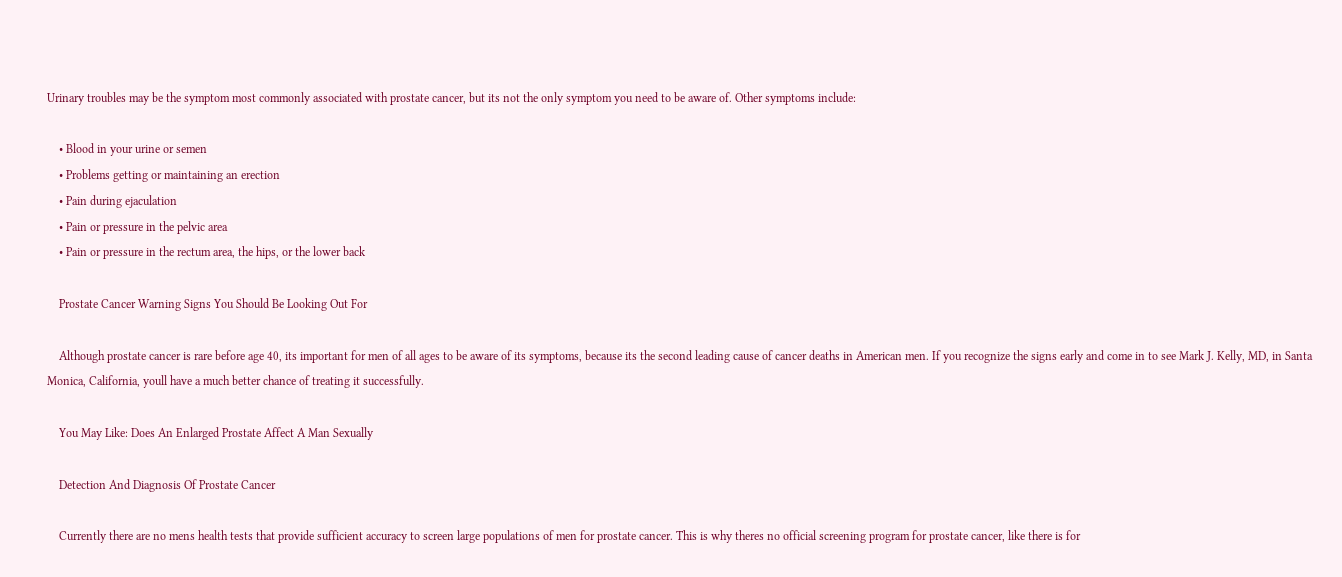Urinary troubles may be the symptom most commonly associated with prostate cancer, but its not the only symptom you need to be aware of. Other symptoms include:

    • Blood in your urine or semen
    • Problems getting or maintaining an erection
    • Pain during ejaculation
    • Pain or pressure in the pelvic area
    • Pain or pressure in the rectum area, the hips, or the lower back

    Prostate Cancer Warning Signs You Should Be Looking Out For

    Although prostate cancer is rare before age 40, its important for men of all ages to be aware of its symptoms, because its the second leading cause of cancer deaths in American men. If you recognize the signs early and come in to see Mark J. Kelly, MD, in Santa Monica, California, youll have a much better chance of treating it successfully.

    You May Like: Does An Enlarged Prostate Affect A Man Sexually

    Detection And Diagnosis Of Prostate Cancer

    Currently there are no mens health tests that provide sufficient accuracy to screen large populations of men for prostate cancer. This is why theres no official screening program for prostate cancer, like there is for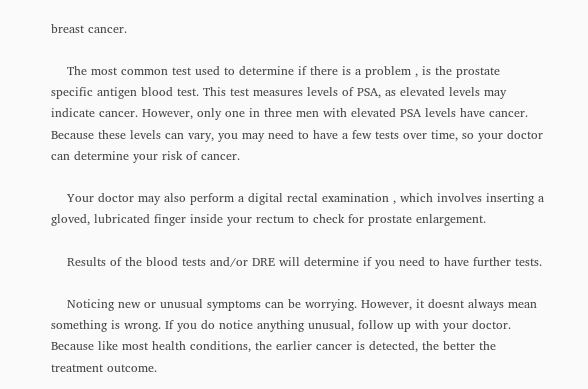breast cancer.

    The most common test used to determine if there is a problem , is the prostate specific antigen blood test. This test measures levels of PSA, as elevated levels may indicate cancer. However, only one in three men with elevated PSA levels have cancer. Because these levels can vary, you may need to have a few tests over time, so your doctor can determine your risk of cancer.

    Your doctor may also perform a digital rectal examination , which involves inserting a gloved, lubricated finger inside your rectum to check for prostate enlargement.

    Results of the blood tests and/or DRE will determine if you need to have further tests.

    Noticing new or unusual symptoms can be worrying. However, it doesnt always mean something is wrong. If you do notice anything unusual, follow up with your doctor. Because like most health conditions, the earlier cancer is detected, the better the treatment outcome.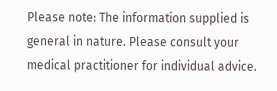Please note: The information supplied is general in nature. Please consult your medical practitioner for individual advice.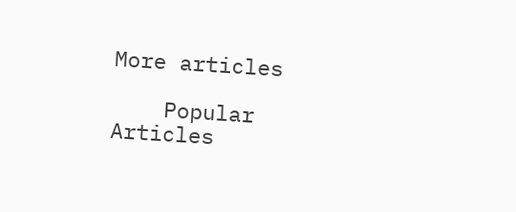More articles

    Popular Articles